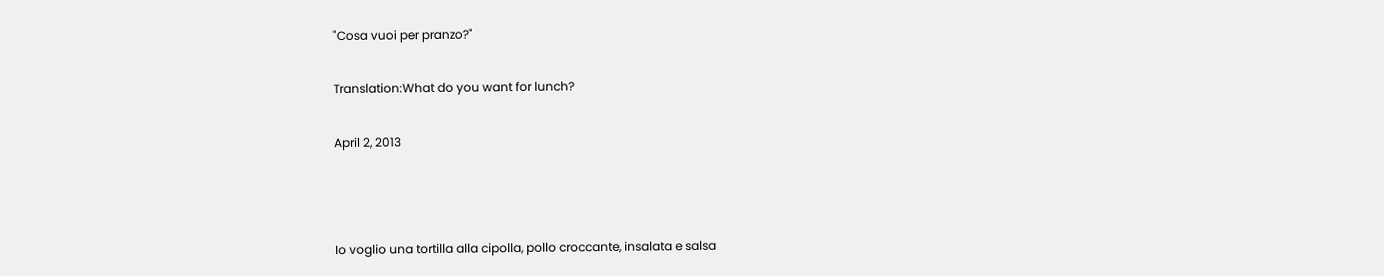"Cosa vuoi per pranzo?"

Translation:What do you want for lunch?

April 2, 2013



Io voglio una tortilla alla cipolla, pollo croccante, insalata e salsa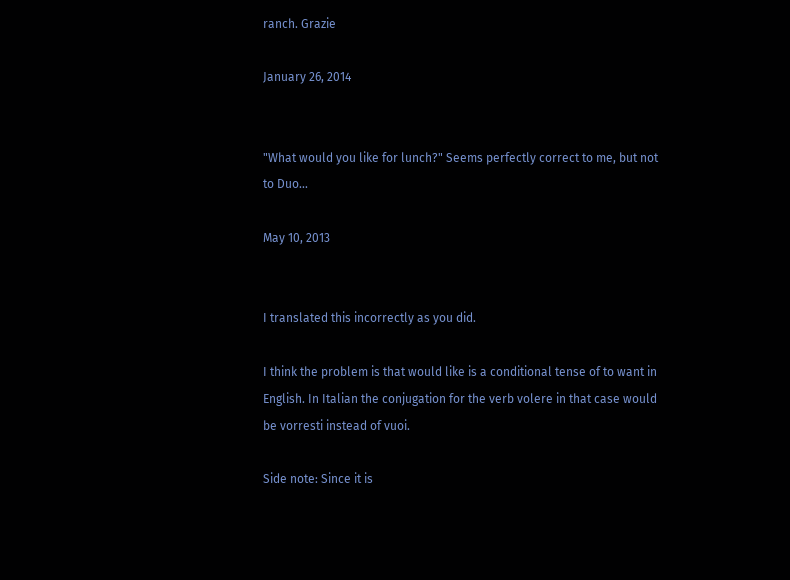ranch. Grazie

January 26, 2014


"What would you like for lunch?" Seems perfectly correct to me, but not to Duo...

May 10, 2013


I translated this incorrectly as you did.

I think the problem is that would like is a conditional tense of to want in English. In Italian the conjugation for the verb volere in that case would be vorresti instead of vuoi.

Side note: Since it is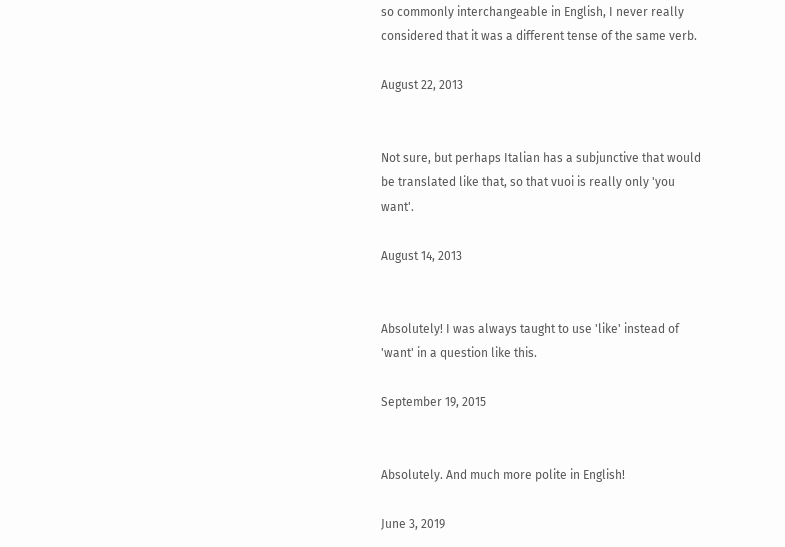so commonly interchangeable in English, I never really considered that it was a different tense of the same verb.

August 22, 2013


Not sure, but perhaps Italian has a subjunctive that would be translated like that, so that vuoi is really only 'you want'.

August 14, 2013


Absolutely! I was always taught to use 'like' instead of 'want' in a question like this.

September 19, 2015


Absolutely. And much more polite in English!

June 3, 2019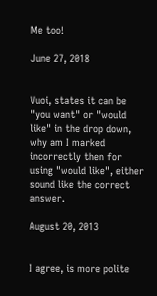Me too!

June 27, 2018


Vuoi, states it can be "you want" or "would like" in the drop down, why am I marked incorrectly then for using "would like", either sound like the correct answer.

August 20, 2013


I agree, is more polite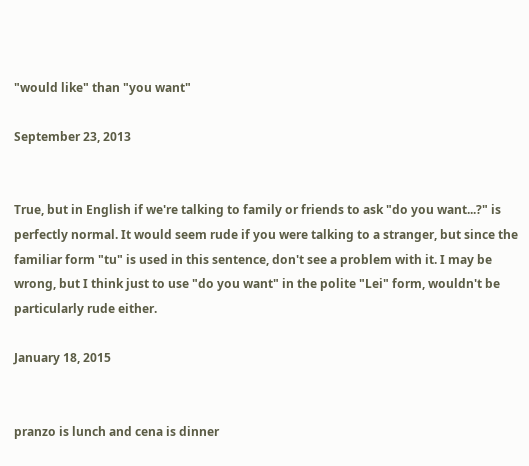"would like" than "you want"

September 23, 2013


True, but in English if we're talking to family or friends to ask "do you want...?" is perfectly normal. It would seem rude if you were talking to a stranger, but since the familiar form "tu" is used in this sentence, don't see a problem with it. I may be wrong, but I think just to use "do you want" in the polite "Lei" form, wouldn't be particularly rude either.

January 18, 2015


pranzo is lunch and cena is dinner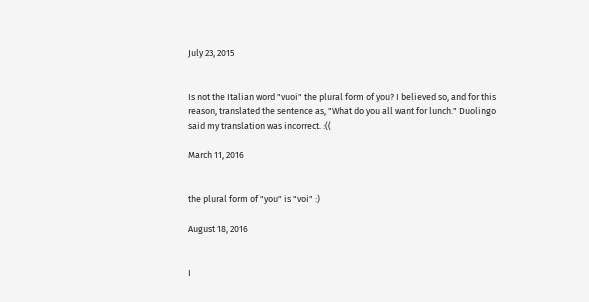July 23, 2015


Is not the Italian word "vuoi" the plural form of you? I believed so, and for this reason, translated the sentence as, "What do you all want for lunch." Duolingo said my translation was incorrect. :((

March 11, 2016


the plural form of "you" is "voi" :)

August 18, 2016


I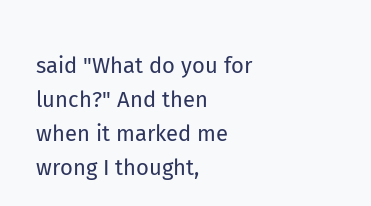said "What do you for lunch?" And then when it marked me wrong I thought,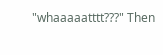"whaaaaatttt???" Then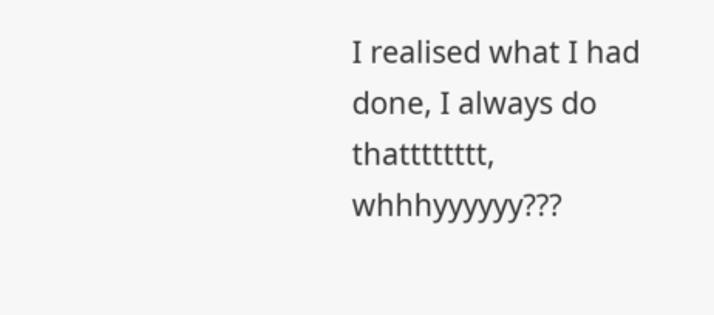I realised what I had done, I always do thatttttttt, whhhyyyyyy???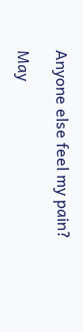Anyone else feel my pain?

May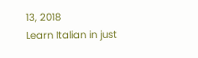13, 2018
Learn Italian in just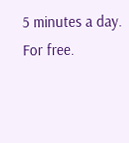5 minutes a day. For free.